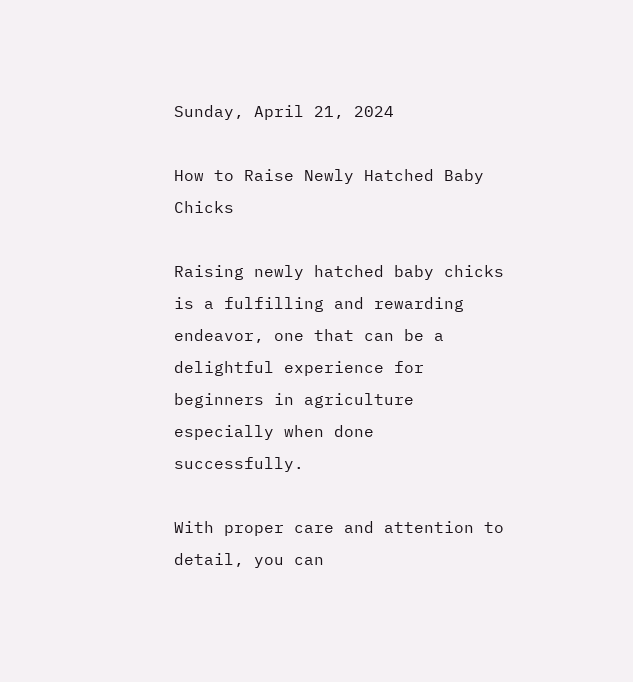Sunday, April 21, 2024

How to Raise Newly Hatched Baby Chicks

Raising newly hatched baby chicks is a fulfilling and rewarding endeavor, one that can be a delightful experience for beginners in agriculture especially when done successfully.

With proper care and attention to detail, you can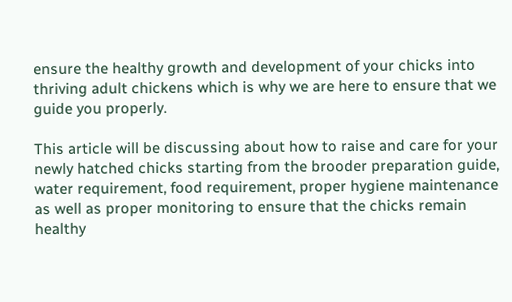ensure the healthy growth and development of your chicks into thriving adult chickens which is why we are here to ensure that we guide you properly.

This article will be discussing about how to raise and care for your newly hatched chicks starting from the brooder preparation guide, water requirement, food requirement, proper hygiene maintenance as well as proper monitoring to ensure that the chicks remain healthy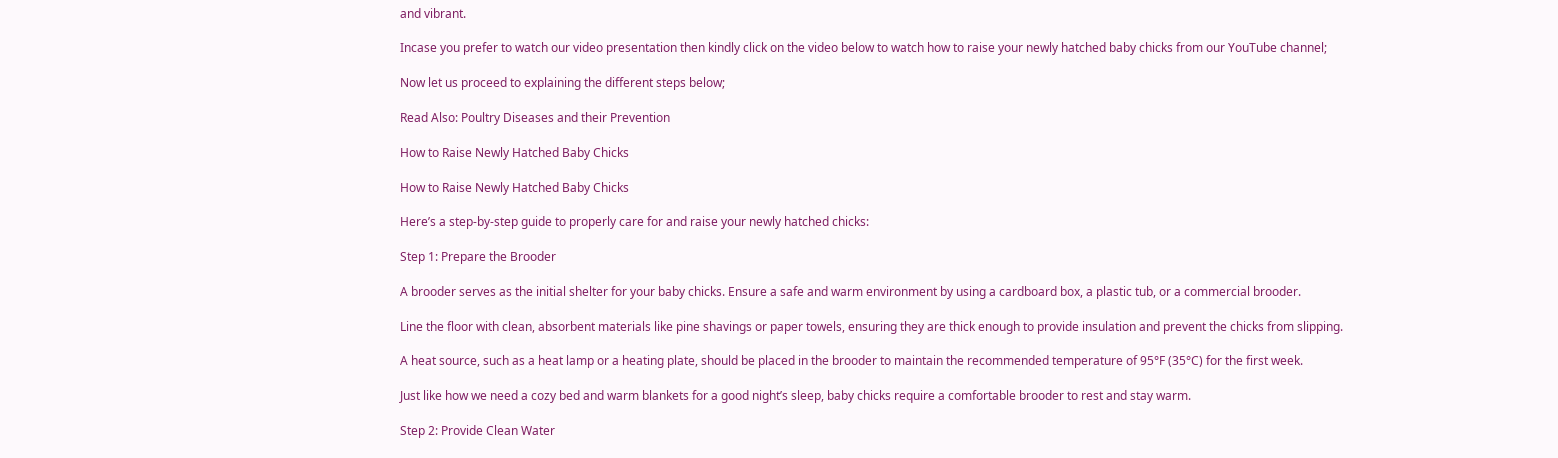and vibrant.

Incase you prefer to watch our video presentation then kindly click on the video below to watch how to raise your newly hatched baby chicks from our YouTube channel;

Now let us proceed to explaining the different steps below;

Read Also: Poultry Diseases and their Prevention

How to Raise Newly Hatched Baby Chicks

How to Raise Newly Hatched Baby Chicks

Here’s a step-by-step guide to properly care for and raise your newly hatched chicks:

Step 1: Prepare the Brooder

A brooder serves as the initial shelter for your baby chicks. Ensure a safe and warm environment by using a cardboard box, a plastic tub, or a commercial brooder.

Line the floor with clean, absorbent materials like pine shavings or paper towels, ensuring they are thick enough to provide insulation and prevent the chicks from slipping.

A heat source, such as a heat lamp or a heating plate, should be placed in the brooder to maintain the recommended temperature of 95°F (35°C) for the first week.

Just like how we need a cozy bed and warm blankets for a good night’s sleep, baby chicks require a comfortable brooder to rest and stay warm.

Step 2: Provide Clean Water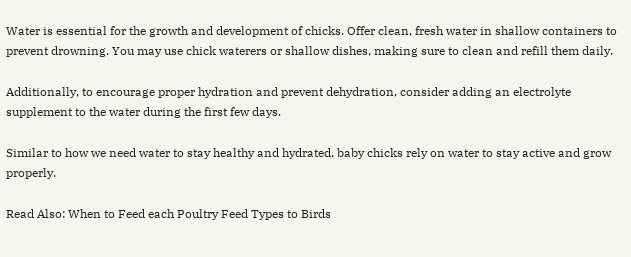Water is essential for the growth and development of chicks. Offer clean, fresh water in shallow containers to prevent drowning. You may use chick waterers or shallow dishes, making sure to clean and refill them daily.

Additionally, to encourage proper hydration and prevent dehydration, consider adding an electrolyte supplement to the water during the first few days.

Similar to how we need water to stay healthy and hydrated, baby chicks rely on water to stay active and grow properly.

Read Also: When to Feed each Poultry Feed Types to Birds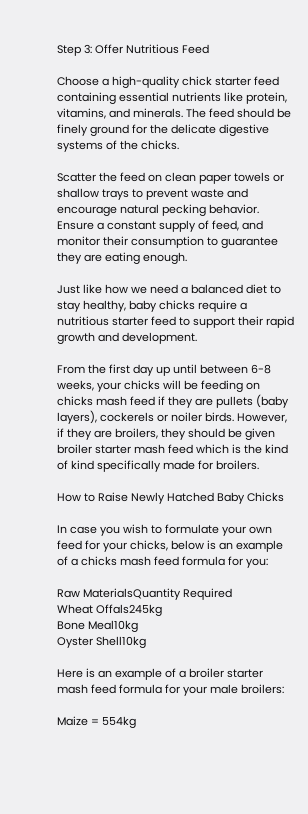Step 3: Offer Nutritious Feed

Choose a high-quality chick starter feed containing essential nutrients like protein, vitamins, and minerals. The feed should be finely ground for the delicate digestive systems of the chicks.

Scatter the feed on clean paper towels or shallow trays to prevent waste and encourage natural pecking behavior. Ensure a constant supply of feed, and monitor their consumption to guarantee they are eating enough.

Just like how we need a balanced diet to stay healthy, baby chicks require a nutritious starter feed to support their rapid growth and development.

From the first day up until between 6-8 weeks, your chicks will be feeding on chicks mash feed if they are pullets (baby layers), cockerels or noiler birds. However, if they are broilers, they should be given broiler starter mash feed which is the kind of kind specifically made for broilers.

How to Raise Newly Hatched Baby Chicks

In case you wish to formulate your own feed for your chicks, below is an example of a chicks mash feed formula for you:

Raw MaterialsQuantity Required
Wheat Offals245kg
Bone Meal10kg
Oyster Shell10kg

Here is an example of a broiler starter mash feed formula for your male broilers:

Maize = 554kg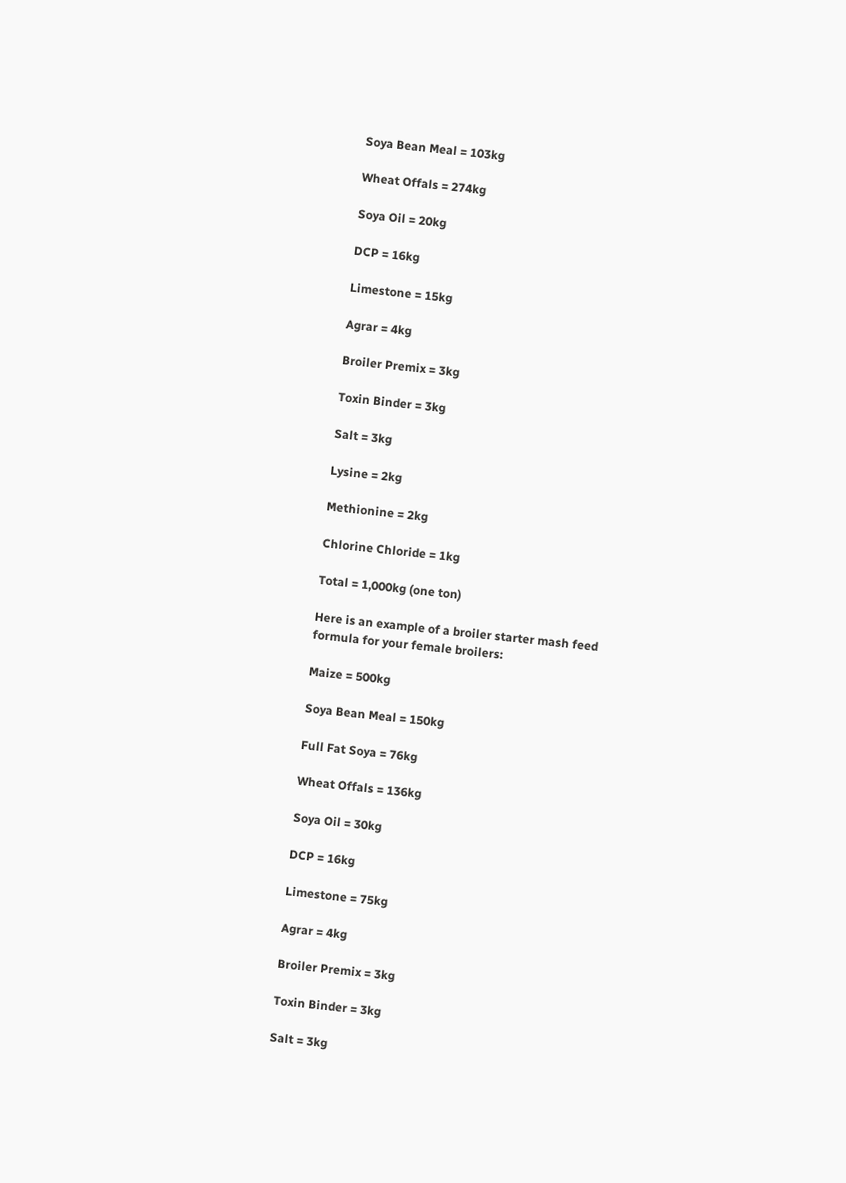Soya Bean Meal = 103kg

Wheat Offals = 274kg

Soya Oil = 20kg

DCP = 16kg

Limestone = 15kg

Agrar = 4kg

Broiler Premix = 3kg

Toxin Binder = 3kg

Salt = 3kg

Lysine = 2kg

Methionine = 2kg

Chlorine Chloride = 1kg

Total = 1,000kg (one ton)

Here is an example of a broiler starter mash feed formula for your female broilers:

Maize = 500kg

Soya Bean Meal = 150kg

Full Fat Soya = 76kg

Wheat Offals = 136kg

Soya Oil = 30kg

DCP = 16kg

Limestone = 75kg

Agrar = 4kg

Broiler Premix = 3kg

Toxin Binder = 3kg

Salt = 3kg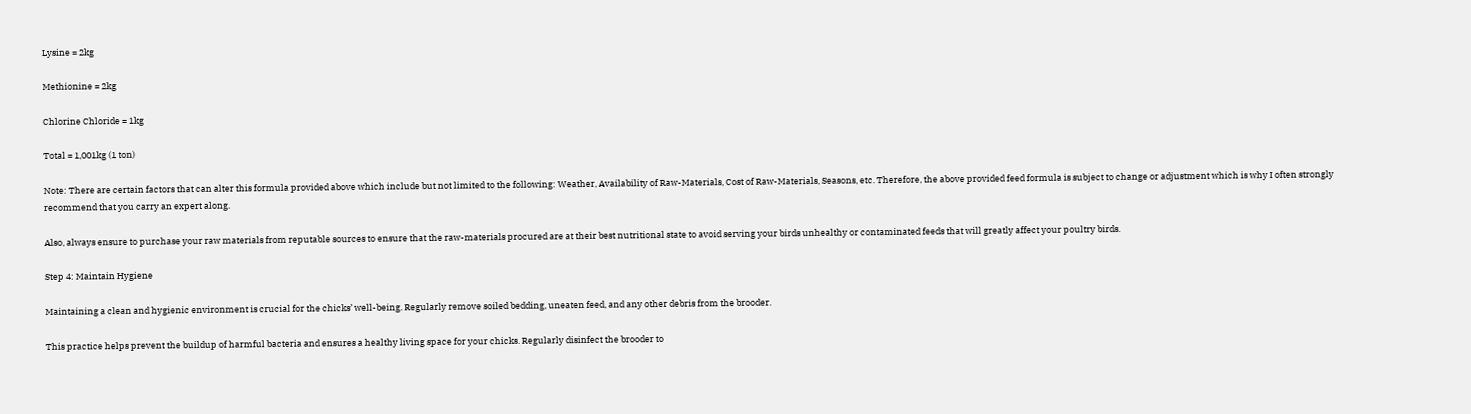Lysine = 2kg

Methionine = 2kg

Chlorine Chloride = 1kg

Total = 1,001kg (1 ton)

Note: There are certain factors that can alter this formula provided above which include but not limited to the following: Weather, Availability of Raw-Materials, Cost of Raw-Materials, Seasons, etc. Therefore, the above provided feed formula is subject to change or adjustment which is why I often strongly recommend that you carry an expert along.

Also, always ensure to purchase your raw materials from reputable sources to ensure that the raw-materials procured are at their best nutritional state to avoid serving your birds unhealthy or contaminated feeds that will greatly affect your poultry birds.

Step 4: Maintain Hygiene

Maintaining a clean and hygienic environment is crucial for the chicks’ well-being. Regularly remove soiled bedding, uneaten feed, and any other debris from the brooder.

This practice helps prevent the buildup of harmful bacteria and ensures a healthy living space for your chicks. Regularly disinfect the brooder to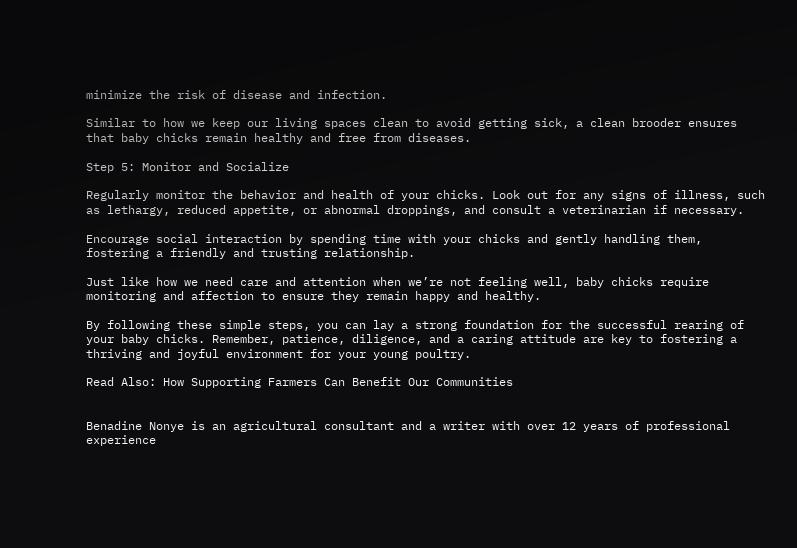minimize the risk of disease and infection.

Similar to how we keep our living spaces clean to avoid getting sick, a clean brooder ensures that baby chicks remain healthy and free from diseases.

Step 5: Monitor and Socialize

Regularly monitor the behavior and health of your chicks. Look out for any signs of illness, such as lethargy, reduced appetite, or abnormal droppings, and consult a veterinarian if necessary.

Encourage social interaction by spending time with your chicks and gently handling them, fostering a friendly and trusting relationship.

Just like how we need care and attention when we’re not feeling well, baby chicks require monitoring and affection to ensure they remain happy and healthy.

By following these simple steps, you can lay a strong foundation for the successful rearing of your baby chicks. Remember, patience, diligence, and a caring attitude are key to fostering a thriving and joyful environment for your young poultry.

Read Also: How Supporting Farmers Can Benefit Our Communities


Benadine Nonye is an agricultural consultant and a writer with over 12 years of professional experience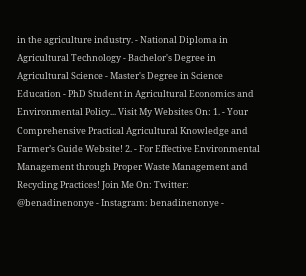in the agriculture industry. - National Diploma in Agricultural Technology - Bachelor's Degree in Agricultural Science - Master's Degree in Science Education - PhD Student in Agricultural Economics and Environmental Policy... Visit My Websites On: 1. - Your Comprehensive Practical Agricultural Knowledge and Farmer’s Guide Website! 2. - For Effective Environmental Management through Proper Waste Management and Recycling Practices! Join Me On: Twitter: @benadinenonye - Instagram: benadinenonye -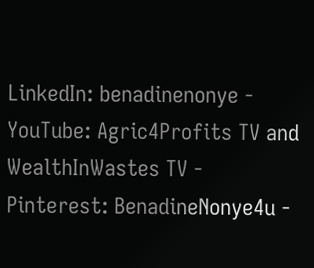LinkedIn: benadinenonye - YouTube: Agric4Profits TV and WealthInWastes TV - Pinterest: BenadineNonye4u -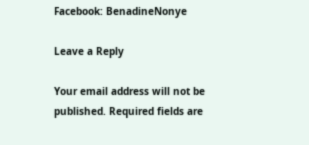Facebook: BenadineNonye

Leave a Reply

Your email address will not be published. Required fields are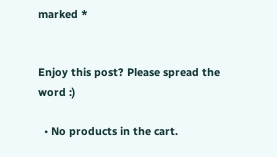marked *


Enjoy this post? Please spread the word :)

  • No products in the cart.